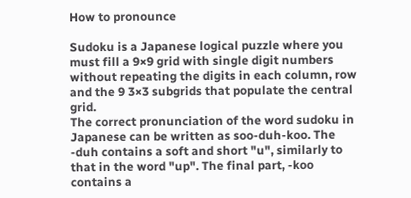How to pronounce

Sudoku is a Japanese logical puzzle where you must fill a 9×9 grid with single digit numbers without repeating the digits in each column, row and the 9 3×3 subgrids that populate the central grid.
The correct pronunciation of the word sudoku in Japanese can be written as soo-duh-koo. The -duh contains a soft and short "u", similarly to that in the word "up". The final part, -koo contains a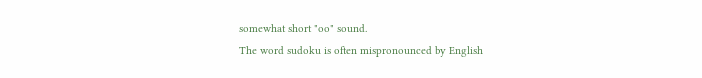somewhat short "oo" sound.
The word sudoku is often mispronounced by English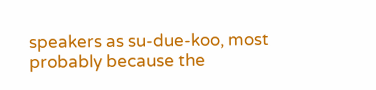speakers as su-due-koo, most probably because the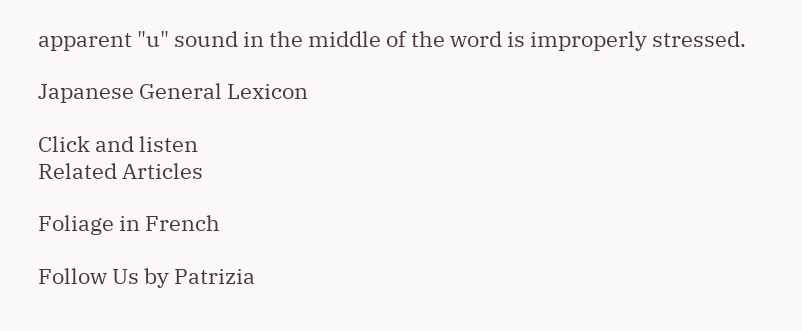apparent "u" sound in the middle of the word is improperly stressed.

Japanese General Lexicon

Click and listen
Related Articles

Foliage in French

Follow Us by Patrizia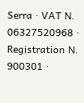Serra · VAT N. 06327520968 · Registration N. 900301 ·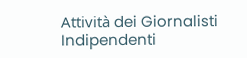Attività dei Giornalisti Indipendenti